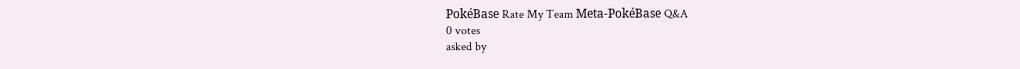PokéBase Rate My Team Meta-PokéBase Q&A
0 votes
asked by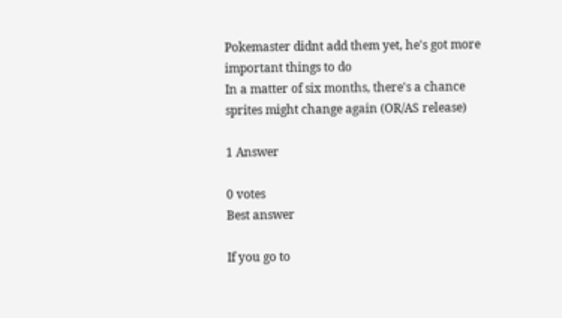Pokemaster didnt add them yet, he's got more important things to do
In a matter of six months, there's a chance sprites might change again (OR/AS release)

1 Answer

0 votes
Best answer

If you go to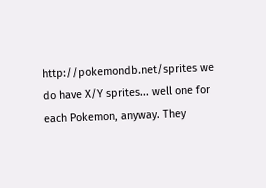http://pokemondb.net/sprites we do have X/Y sprites... well one for each Pokemon, anyway. They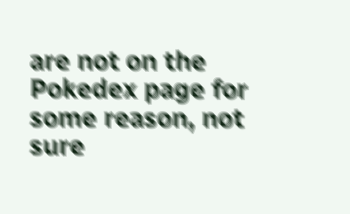are not on the Pokedex page for some reason, not sure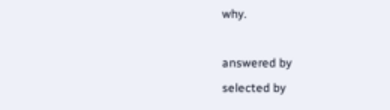why.

answered by
selected by